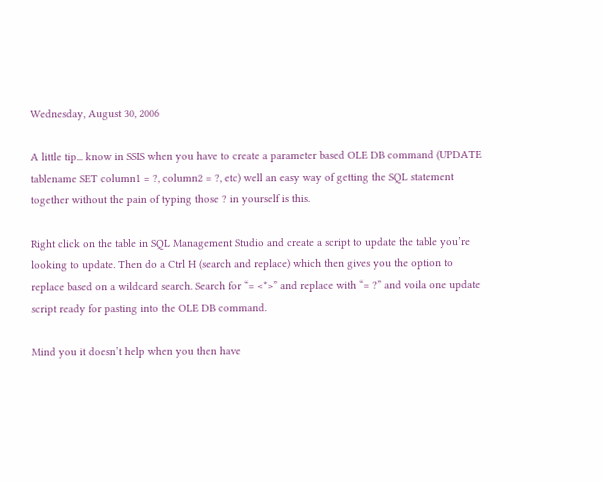Wednesday, August 30, 2006

A little tip... know in SSIS when you have to create a parameter based OLE DB command (UPDATE tablename SET column1 = ?, column2 = ?, etc) well an easy way of getting the SQL statement together without the pain of typing those ? in yourself is this.

Right click on the table in SQL Management Studio and create a script to update the table you’re looking to update. Then do a Ctrl H (search and replace) which then gives you the option to replace based on a wildcard search. Search for “= <*>” and replace with “= ?” and voila one update script ready for pasting into the OLE DB command.

Mind you it doesn’t help when you then have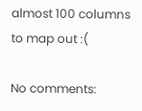almost 100 columns to map out :(

No comments: